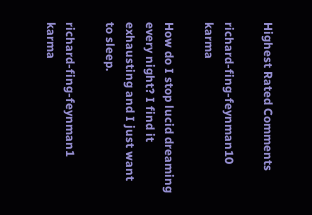Highest Rated Comments

richard-fing-feynman10 karma

How do I stop lucid dreaming every night? I find it exhausting and I just want to sleep.

richard-fing-feynman1 karma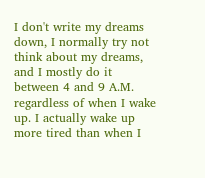I don't write my dreams down, I normally try not think about my dreams, and I mostly do it between 4 and 9 A.M. regardless of when I wake up. I actually wake up more tired than when I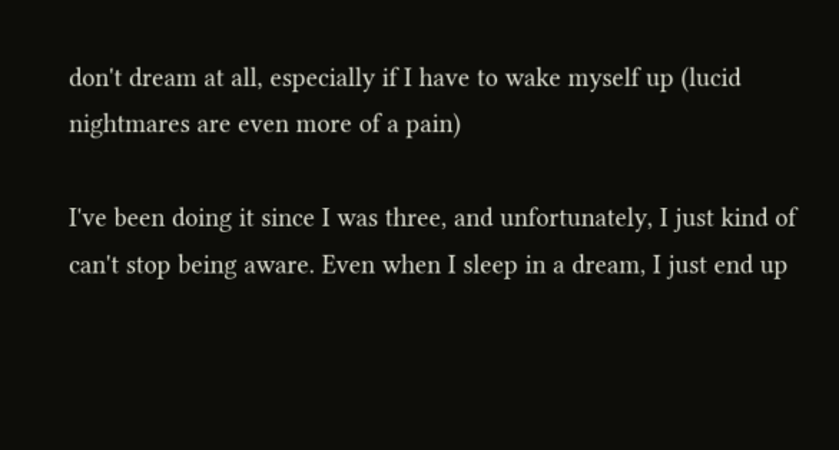don't dream at all, especially if I have to wake myself up (lucid nightmares are even more of a pain)

I've been doing it since I was three, and unfortunately, I just kind of can't stop being aware. Even when I sleep in a dream, I just end up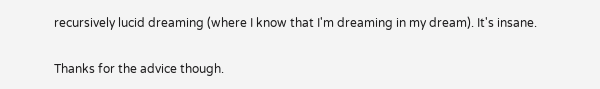recursively lucid dreaming (where I know that I'm dreaming in my dream). It's insane.

Thanks for the advice though.